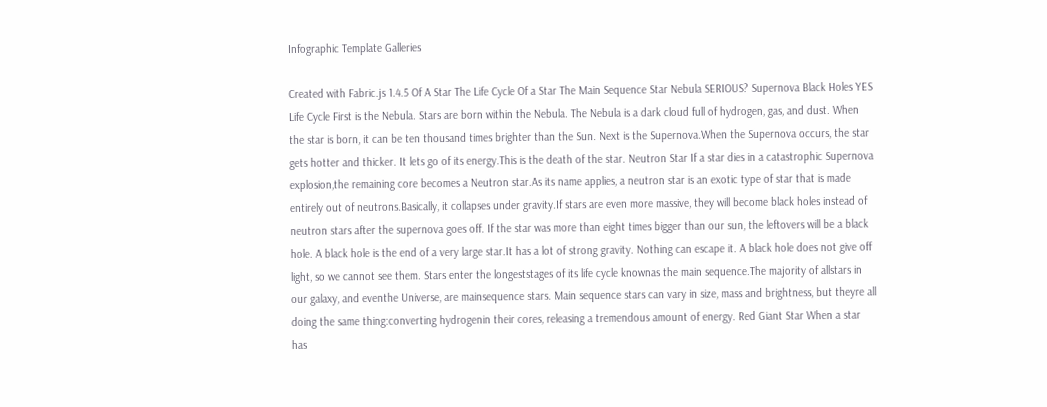Infographic Template Galleries

Created with Fabric.js 1.4.5 Of A Star The Life Cycle Of a Star The Main Sequence Star Nebula SERIOUS? Supernova Black Holes YES Life Cycle First is the Nebula. Stars are born within the Nebula. The Nebula is a dark cloud full of hydrogen, gas, and dust. When the star is born, it can be ten thousand times brighter than the Sun. Next is the Supernova.When the Supernova occurs, the star gets hotter and thicker. It lets go of its energy.This is the death of the star. Neutron Star If a star dies in a catastrophic Supernova explosion,the remaining core becomes a Neutron star.As its name applies, a neutron star is an exotic type of star that is made entirely out of neutrons.Basically, it collapses under gravity.If stars are even more massive, they will become black holes instead of neutron stars after the supernova goes off. If the star was more than eight times bigger than our sun, the leftovers will be a black hole. A black hole is the end of a very large star.It has a lot of strong gravity. Nothing can escape it. A black hole does not give off light, so we cannot see them. Stars enter the longeststages of its life cycle knownas the main sequence.The majority of allstars in our galaxy, and eventhe Universe, are mainsequence stars. Main sequence stars can vary in size, mass and brightness, but theyre all doing the same thing:converting hydrogenin their cores, releasing a tremendous amount of energy. Red Giant Star When a star has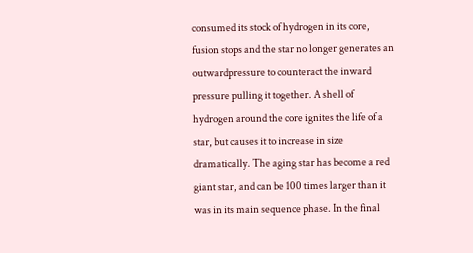consumed its stock of hydrogen in its core, fusion stops and the star no longer generates an outwardpressure to counteract the inward pressure pulling it together. A shell of hydrogen around the core ignites the life of a star, but causes it to increase in size dramatically. The aging star has become a red giant star, and can be 100 times larger than it was in its main sequence phase. In the final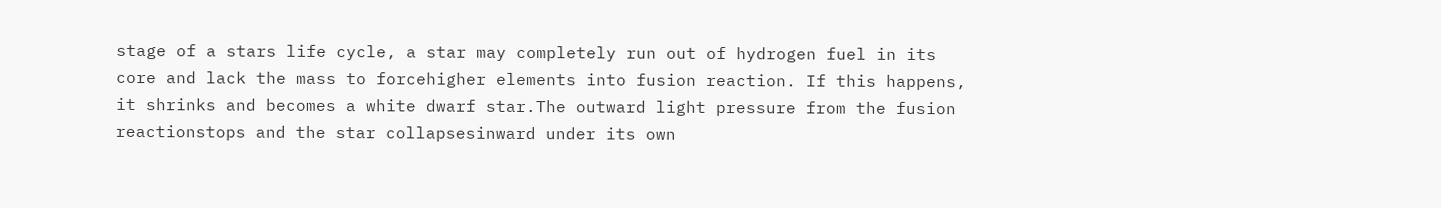stage of a stars life cycle, a star may completely run out of hydrogen fuel in its core and lack the mass to forcehigher elements into fusion reaction. If this happens, it shrinks and becomes a white dwarf star.The outward light pressure from the fusion reactionstops and the star collapsesinward under its own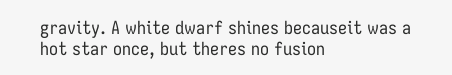gravity. A white dwarf shines becauseit was a hot star once, but theres no fusion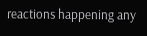reactions happening any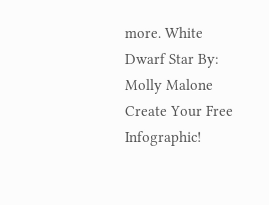more. White Dwarf Star By: Molly Malone
Create Your Free Infographic!